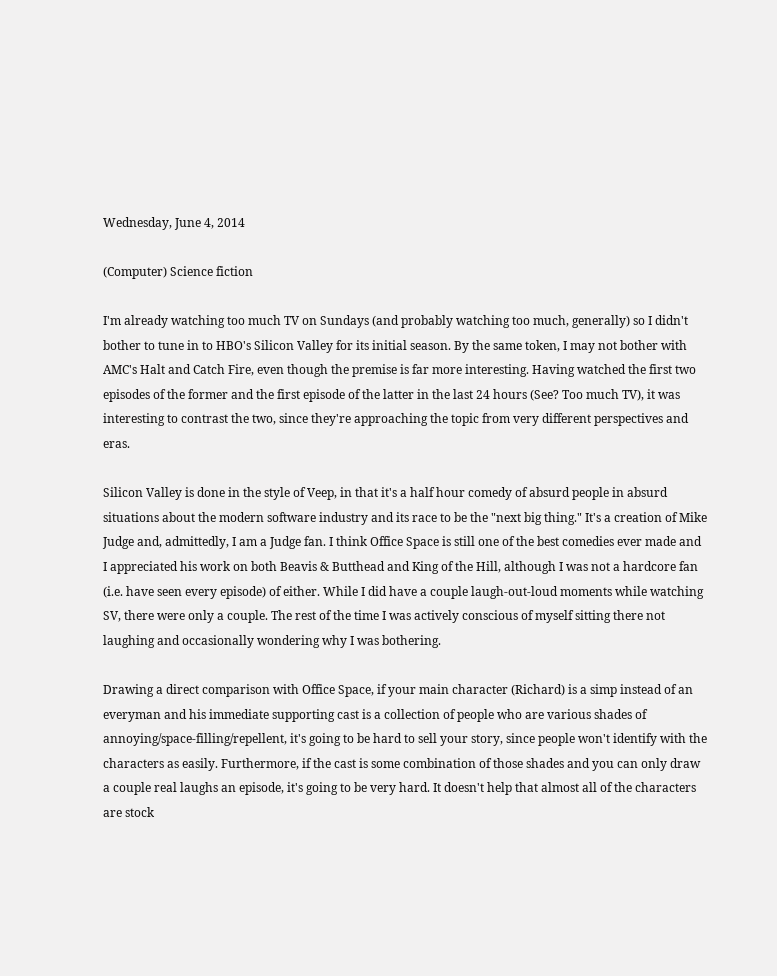Wednesday, June 4, 2014

(Computer) Science fiction

I'm already watching too much TV on Sundays (and probably watching too much, generally) so I didn't bother to tune in to HBO's Silicon Valley for its initial season. By the same token, I may not bother with AMC's Halt and Catch Fire, even though the premise is far more interesting. Having watched the first two episodes of the former and the first episode of the latter in the last 24 hours (See? Too much TV), it was interesting to contrast the two, since they're approaching the topic from very different perspectives and eras.

Silicon Valley is done in the style of Veep, in that it's a half hour comedy of absurd people in absurd situations about the modern software industry and its race to be the "next big thing." It's a creation of Mike Judge and, admittedly, I am a Judge fan. I think Office Space is still one of the best comedies ever made and I appreciated his work on both Beavis & Butthead and King of the Hill, although I was not a hardcore fan (i.e. have seen every episode) of either. While I did have a couple laugh-out-loud moments while watching SV, there were only a couple. The rest of the time I was actively conscious of myself sitting there not laughing and occasionally wondering why I was bothering.

Drawing a direct comparison with Office Space, if your main character (Richard) is a simp instead of an everyman and his immediate supporting cast is a collection of people who are various shades of annoying/space-filling/repellent, it's going to be hard to sell your story, since people won't identify with the characters as easily. Furthermore, if the cast is some combination of those shades and you can only draw a couple real laughs an episode, it's going to be very hard. It doesn't help that almost all of the characters are stock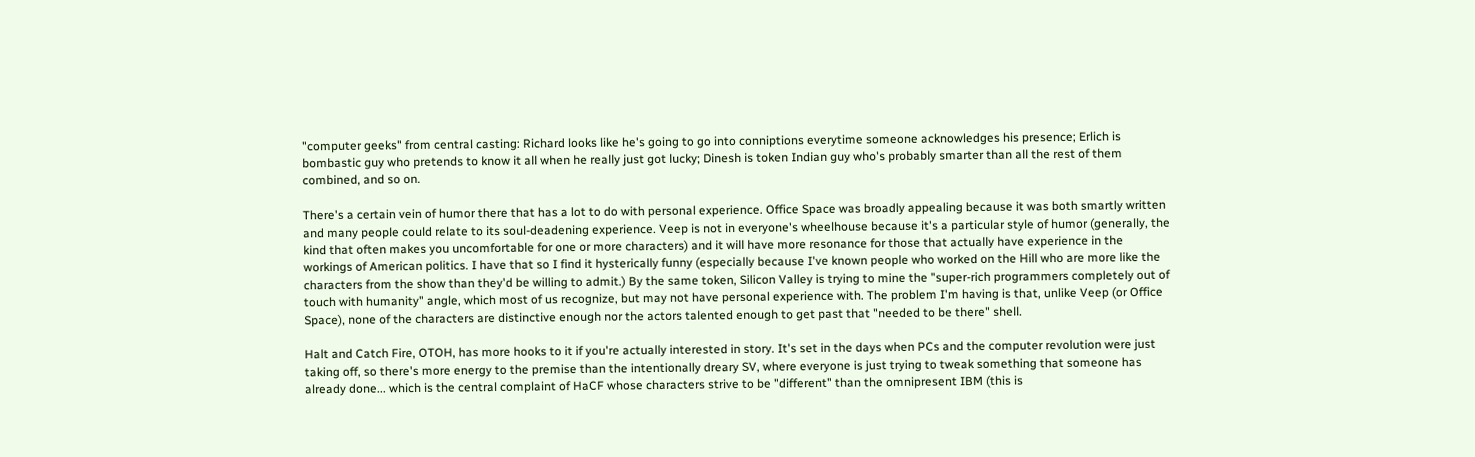"computer geeks" from central casting: Richard looks like he's going to go into conniptions everytime someone acknowledges his presence; Erlich is bombastic guy who pretends to know it all when he really just got lucky; Dinesh is token Indian guy who's probably smarter than all the rest of them combined, and so on.

There's a certain vein of humor there that has a lot to do with personal experience. Office Space was broadly appealing because it was both smartly written and many people could relate to its soul-deadening experience. Veep is not in everyone's wheelhouse because it's a particular style of humor (generally, the kind that often makes you uncomfortable for one or more characters) and it will have more resonance for those that actually have experience in the workings of American politics. I have that so I find it hysterically funny (especially because I've known people who worked on the Hill who are more like the characters from the show than they'd be willing to admit.) By the same token, Silicon Valley is trying to mine the "super-rich programmers completely out of touch with humanity" angle, which most of us recognize, but may not have personal experience with. The problem I'm having is that, unlike Veep (or Office Space), none of the characters are distinctive enough nor the actors talented enough to get past that "needed to be there" shell.

Halt and Catch Fire, OTOH, has more hooks to it if you're actually interested in story. It's set in the days when PCs and the computer revolution were just taking off, so there's more energy to the premise than the intentionally dreary SV, where everyone is just trying to tweak something that someone has already done... which is the central complaint of HaCF whose characters strive to be "different" than the omnipresent IBM (this is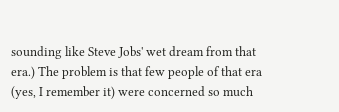sounding like Steve Jobs' wet dream from that era.) The problem is that few people of that era (yes, I remember it) were concerned so much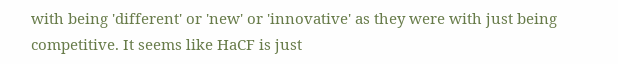with being 'different' or 'new' or 'innovative' as they were with just being competitive. It seems like HaCF is just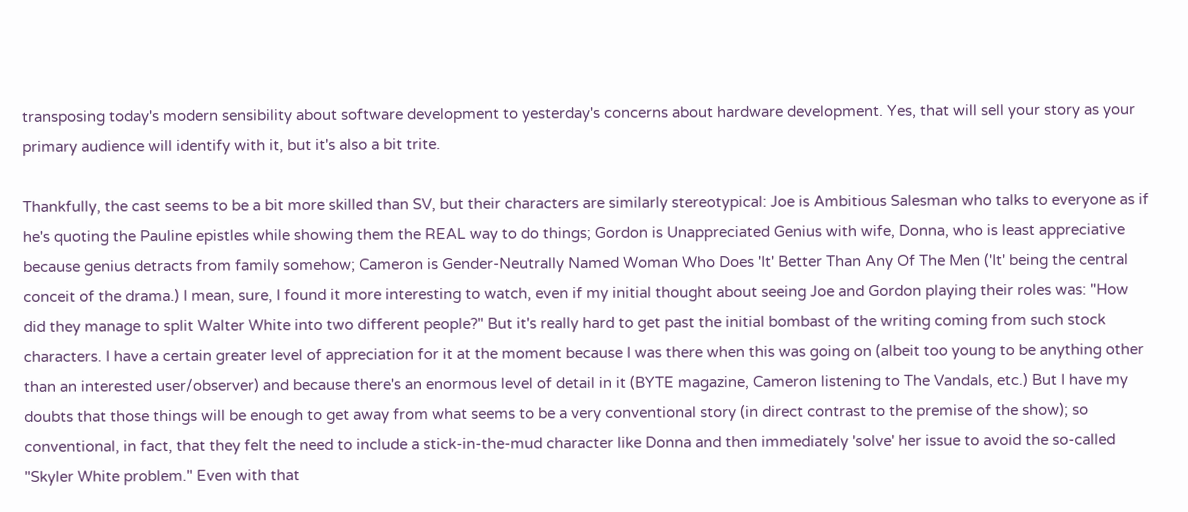transposing today's modern sensibility about software development to yesterday's concerns about hardware development. Yes, that will sell your story as your primary audience will identify with it, but it's also a bit trite.

Thankfully, the cast seems to be a bit more skilled than SV, but their characters are similarly stereotypical: Joe is Ambitious Salesman who talks to everyone as if he's quoting the Pauline epistles while showing them the REAL way to do things; Gordon is Unappreciated Genius with wife, Donna, who is least appreciative because genius detracts from family somehow; Cameron is Gender-Neutrally Named Woman Who Does 'It' Better Than Any Of The Men ('It' being the central conceit of the drama.) I mean, sure, I found it more interesting to watch, even if my initial thought about seeing Joe and Gordon playing their roles was: "How did they manage to split Walter White into two different people?" But it's really hard to get past the initial bombast of the writing coming from such stock characters. I have a certain greater level of appreciation for it at the moment because I was there when this was going on (albeit too young to be anything other than an interested user/observer) and because there's an enormous level of detail in it (BYTE magazine, Cameron listening to The Vandals, etc.) But I have my doubts that those things will be enough to get away from what seems to be a very conventional story (in direct contrast to the premise of the show); so conventional, in fact, that they felt the need to include a stick-in-the-mud character like Donna and then immediately 'solve' her issue to avoid the so-called "Skyler White problem." Even with that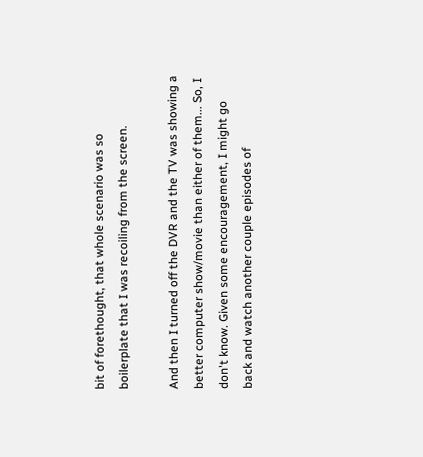bit of forethought, that whole scenario was so boilerplate that I was recoiling from the screen.

And then I turned off the DVR and the TV was showing a better computer show/movie than either of them... So, I don't know. Given some encouragement, I might go back and watch another couple episodes of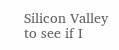Silicon Valley to see if I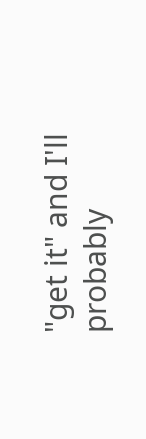"get it" and I'll probably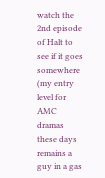watch the 2nd episode of Halt to see if it goes somewhere (my entry level for AMC dramas these days remains a guy in a gas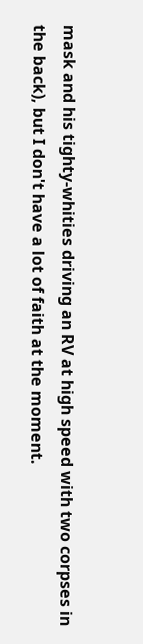mask and his tighty-whities driving an RV at high speed with two corpses in the back), but I don't have a lot of faith at the moment.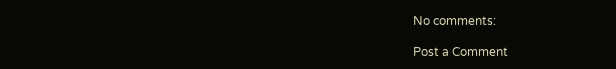No comments:

Post a Comment